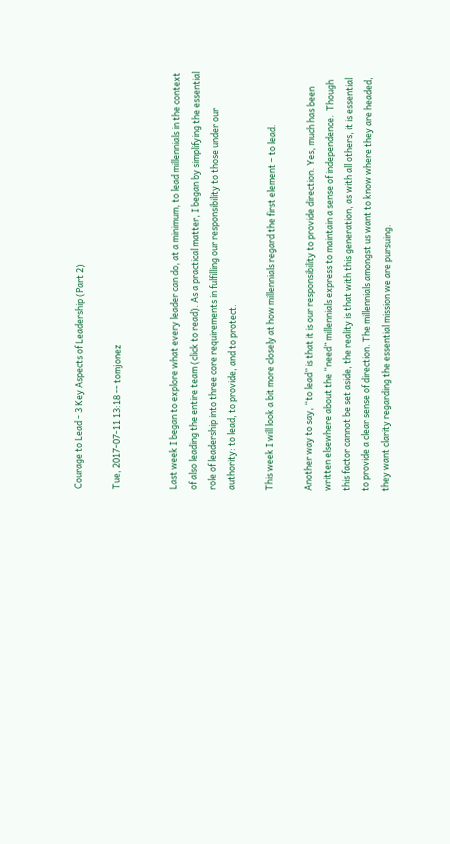Courage to Lead - 3 Key Aspects of Leadership (Part 2)

Tue, 2017-07-11 13:18 -- tomjonez


Last week I began to explore what every leader can do, at a minimum, to lead millennials in the context of also leading the entire team (click to read). As a practical matter, I began by simplifying the essential role of leadership into three core requirements in fulfilling our responsibility to those under our authority: to lead, to provide, and to protect.

This week I will look a bit more closely at how millennials regard the first element – to lead.

Another way to say, “to lead” is that it is our responsibility to provide direction. Yes, much has been written elsewhere about the “need” millennials express to maintain a sense of independence.  Though this factor cannot be set aside, the reality is that with this generation, as with all others, it is essential to provide a clear sense of direction. The millennials amongst us want to know where they are headed, they want clarity regarding the essential mission we are pursuing.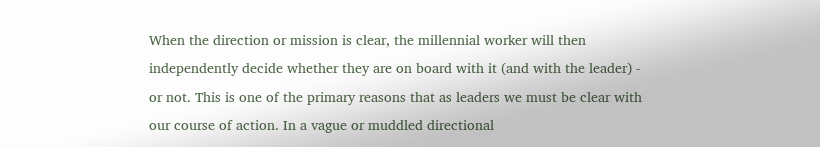When the direction or mission is clear, the millennial worker will then independently decide whether they are on board with it (and with the leader) - or not. This is one of the primary reasons that as leaders we must be clear with our course of action. In a vague or muddled directional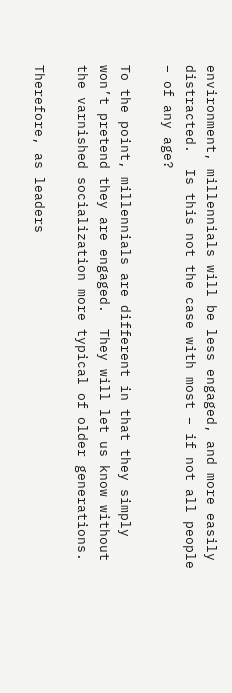environment, millennials will be less engaged, and more easily distracted.  Is this not the case with most – if not all people – of any age?

To the point, millennials are different in that they simply won’t pretend they are engaged.  They will let us know without the varnished socialization more typical of older generations.

Therefore, as leaders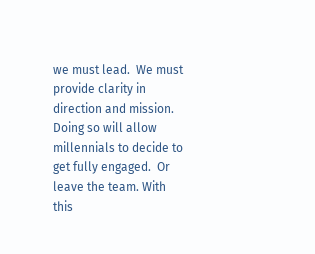we must lead.  We must provide clarity in direction and mission.  Doing so will allow millennials to decide to get fully engaged.  Or leave the team. With this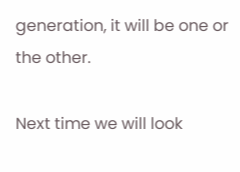generation, it will be one or the other.

Next time we will look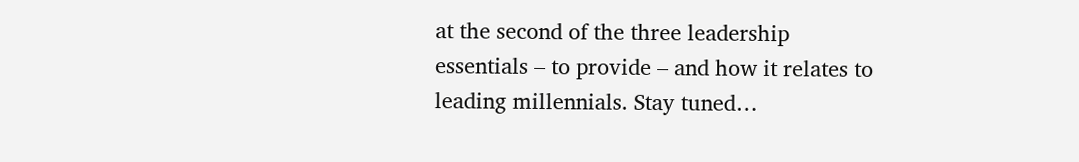at the second of the three leadership essentials – to provide – and how it relates to leading millennials. Stay tuned…